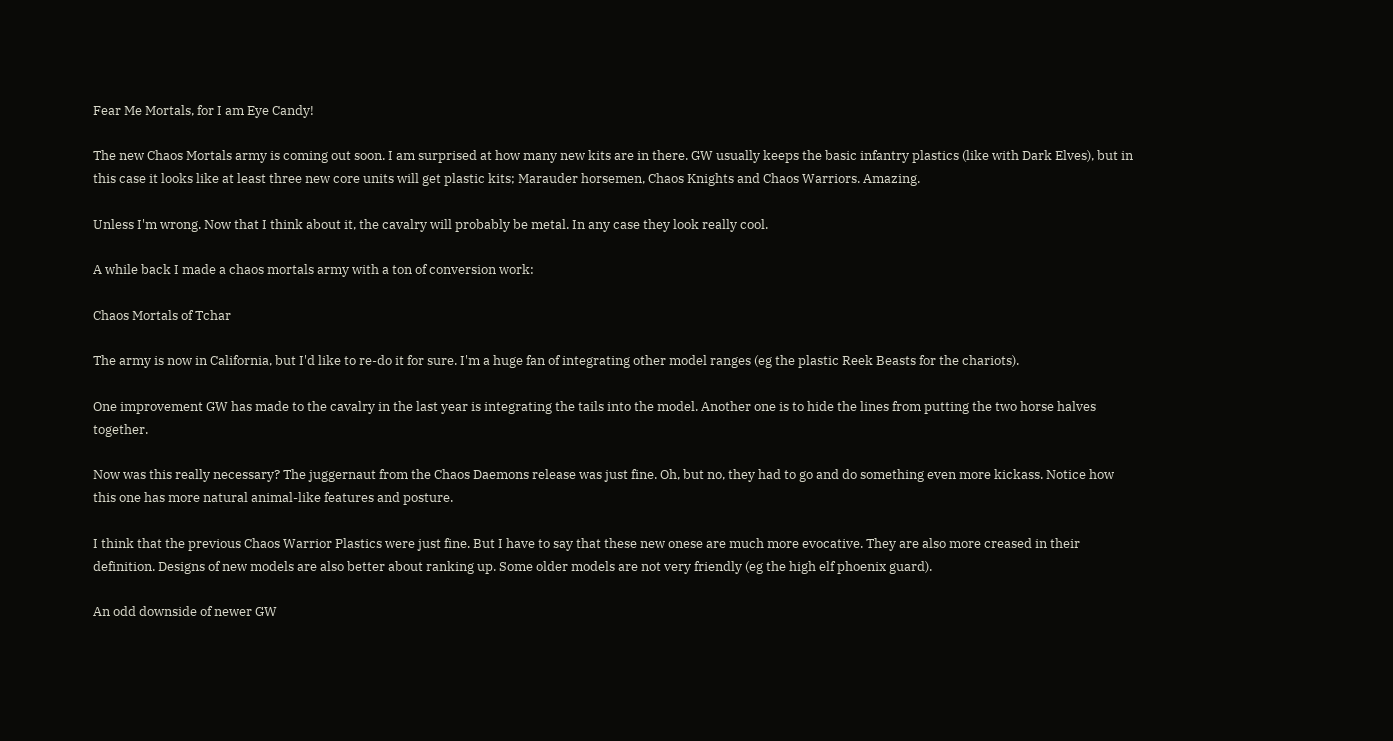Fear Me Mortals, for I am Eye Candy!

The new Chaos Mortals army is coming out soon. I am surprised at how many new kits are in there. GW usually keeps the basic infantry plastics (like with Dark Elves), but in this case it looks like at least three new core units will get plastic kits; Marauder horsemen, Chaos Knights and Chaos Warriors. Amazing.

Unless I'm wrong. Now that I think about it, the cavalry will probably be metal. In any case they look really cool.

A while back I made a chaos mortals army with a ton of conversion work:

Chaos Mortals of Tchar

The army is now in California, but I'd like to re-do it for sure. I'm a huge fan of integrating other model ranges (eg the plastic Reek Beasts for the chariots).

One improvement GW has made to the cavalry in the last year is integrating the tails into the model. Another one is to hide the lines from putting the two horse halves together.

Now was this really necessary? The juggernaut from the Chaos Daemons release was just fine. Oh, but no, they had to go and do something even more kickass. Notice how this one has more natural animal-like features and posture.

I think that the previous Chaos Warrior Plastics were just fine. But I have to say that these new onese are much more evocative. They are also more creased in their definition. Designs of new models are also better about ranking up. Some older models are not very friendly (eg the high elf phoenix guard).

An odd downside of newer GW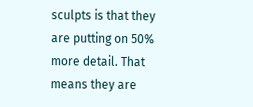sculpts is that they are putting on 50% more detail. That means they are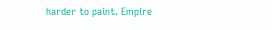harder to paint. Empire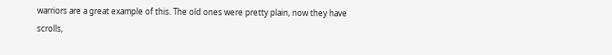warriors are a great example of this. The old ones were pretty plain, now they have scrolls,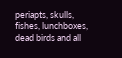periapts, skulls, fishes, lunchboxes, dead birds and all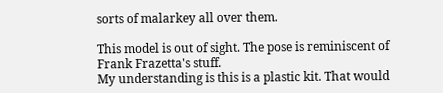sorts of malarkey all over them.

This model is out of sight. The pose is reminiscent of Frank Frazetta's stuff.
My understanding is this is a plastic kit. That would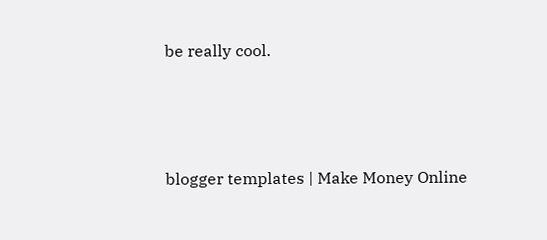be really cool.



blogger templates | Make Money Online